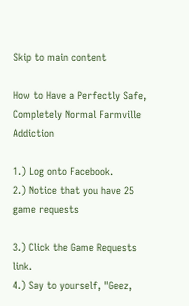Skip to main content

How to Have a Perfectly Safe, Completely Normal Farmville Addiction

1.) Log onto Facebook.
2.) Notice that you have 25 game requests

3.) Click the Game Requests link.
4.) Say to yourself, "Geez,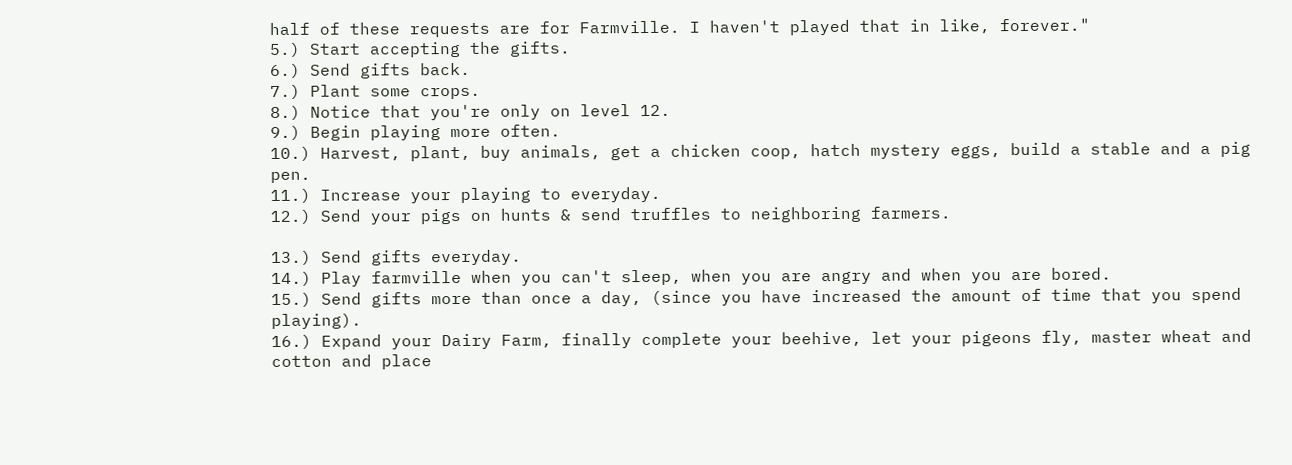half of these requests are for Farmville. I haven't played that in like, forever."
5.) Start accepting the gifts.
6.) Send gifts back.
7.) Plant some crops.
8.) Notice that you're only on level 12.
9.) Begin playing more often.
10.) Harvest, plant, buy animals, get a chicken coop, hatch mystery eggs, build a stable and a pig pen.
11.) Increase your playing to everyday.
12.) Send your pigs on hunts & send truffles to neighboring farmers.

13.) Send gifts everyday.
14.) Play farmville when you can't sleep, when you are angry and when you are bored.
15.) Send gifts more than once a day, (since you have increased the amount of time that you spend playing).
16.) Expand your Dairy Farm, finally complete your beehive, let your pigeons fly, master wheat and cotton and place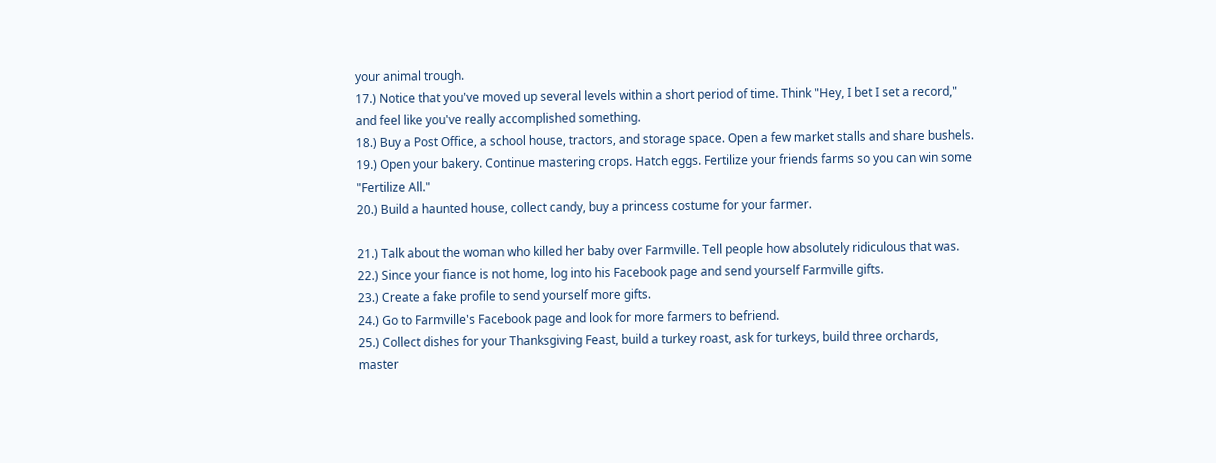your animal trough.
17.) Notice that you've moved up several levels within a short period of time. Think "Hey, I bet I set a record," and feel like you've really accomplished something.
18.) Buy a Post Office, a school house, tractors, and storage space. Open a few market stalls and share bushels.
19.) Open your bakery. Continue mastering crops. Hatch eggs. Fertilize your friends farms so you can win some "Fertilize All."
20.) Build a haunted house, collect candy, buy a princess costume for your farmer.

21.) Talk about the woman who killed her baby over Farmville. Tell people how absolutely ridiculous that was.
22.) Since your fiance is not home, log into his Facebook page and send yourself Farmville gifts.
23.) Create a fake profile to send yourself more gifts.
24.) Go to Farmville's Facebook page and look for more farmers to befriend.
25.) Collect dishes for your Thanksgiving Feast, build a turkey roast, ask for turkeys, build three orchards, master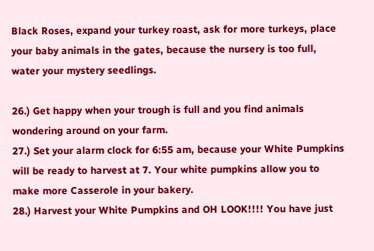Black Roses, expand your turkey roast, ask for more turkeys, place your baby animals in the gates, because the nursery is too full, water your mystery seedlings.

26.) Get happy when your trough is full and you find animals wondering around on your farm.
27.) Set your alarm clock for 6:55 am, because your White Pumpkins will be ready to harvest at 7. Your white pumpkins allow you to make more Casserole in your bakery.
28.) Harvest your White Pumpkins and OH LOOK!!!! You have just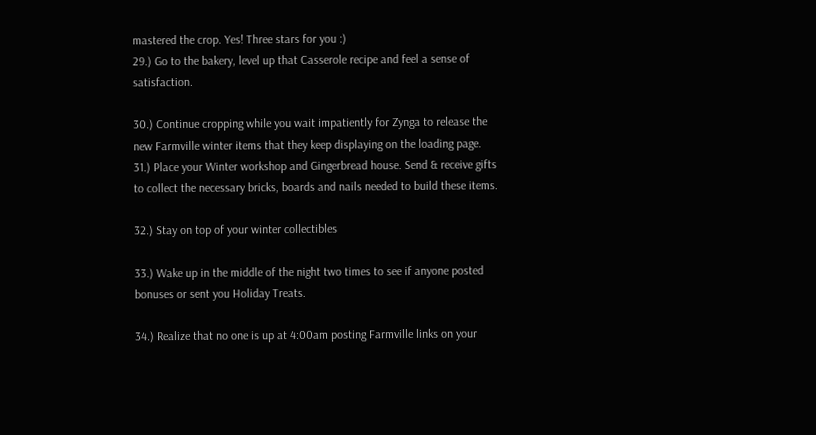mastered the crop. Yes! Three stars for you :)
29.) Go to the bakery, level up that Casserole recipe and feel a sense of satisfaction.

30.) Continue cropping while you wait impatiently for Zynga to release the new Farmville winter items that they keep displaying on the loading page.
31.) Place your Winter workshop and Gingerbread house. Send & receive gifts to collect the necessary bricks, boards and nails needed to build these items.

32.) Stay on top of your winter collectibles

33.) Wake up in the middle of the night two times to see if anyone posted bonuses or sent you Holiday Treats.

34.) Realize that no one is up at 4:00am posting Farmville links on your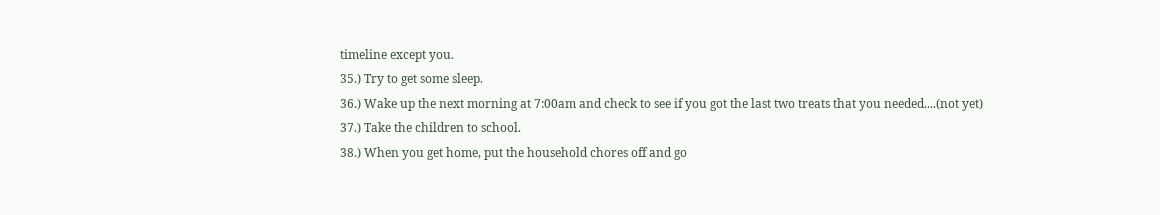timeline except you.
35.) Try to get some sleep.
36.) Wake up the next morning at 7:00am and check to see if you got the last two treats that you needed....(not yet)
37.) Take the children to school.
38.) When you get home, put the household chores off and go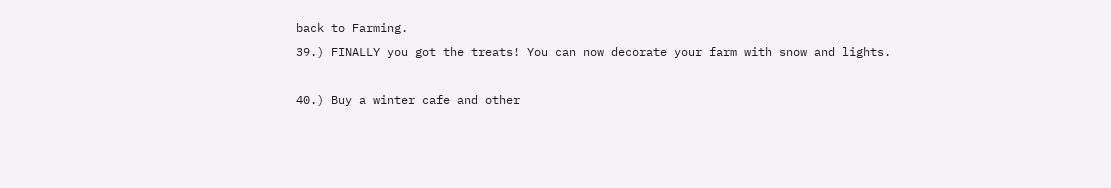back to Farming.
39.) FINALLY you got the treats! You can now decorate your farm with snow and lights.

40.) Buy a winter cafe and other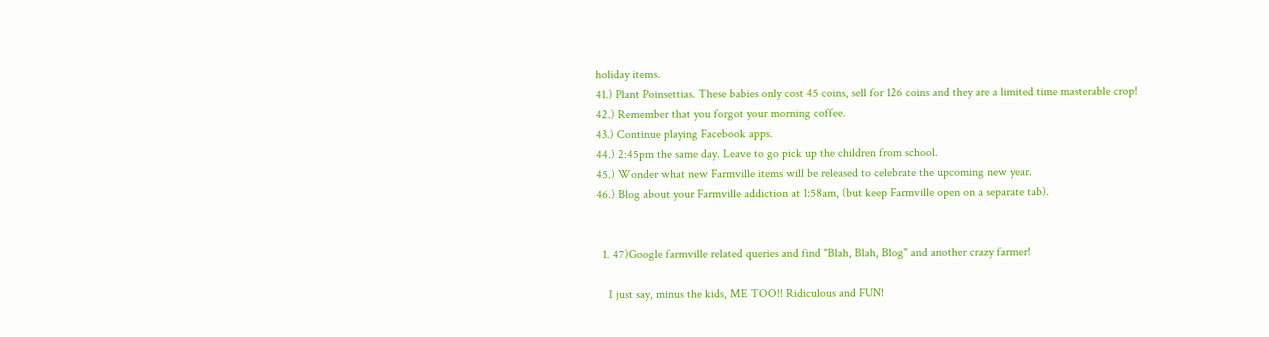holiday items.
41.) Plant Poinsettias. These babies only cost 45 coins, sell for 126 coins and they are a limited time masterable crop!
42.) Remember that you forgot your morning coffee.
43.) Continue playing Facebook apps.
44.) 2:45pm the same day. Leave to go pick up the children from school.
45.) Wonder what new Farmville items will be released to celebrate the upcoming new year.
46.) Blog about your Farmville addiction at 1:58am, (but keep Farmville open on a separate tab).


  1. 47)Google farmville related queries and find "Blah, Blah, Blog" and another crazy farmer!

    I just say, minus the kids, ME TOO!! Ridiculous and FUN!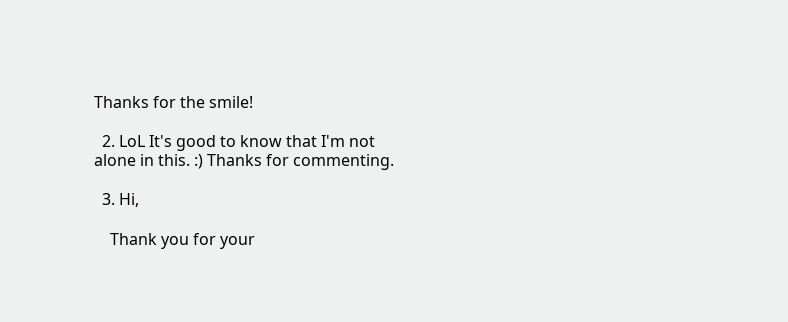Thanks for the smile!

  2. LoL It's good to know that I'm not alone in this. :) Thanks for commenting.

  3. Hi,

    Thank you for your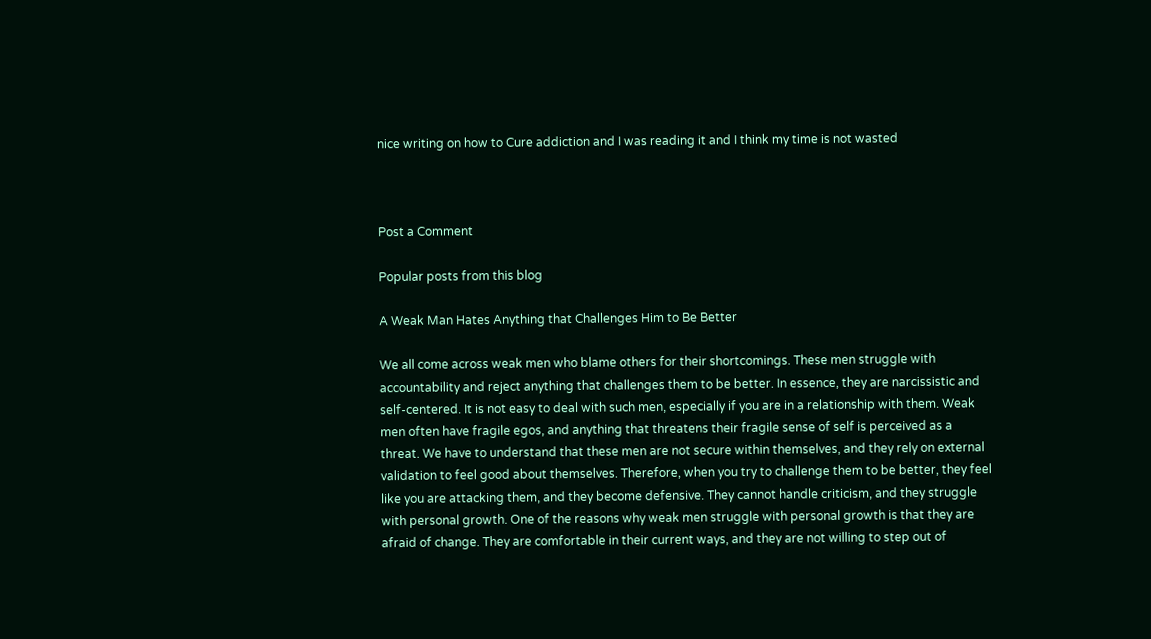nice writing on how to Cure addiction and I was reading it and I think my time is not wasted



Post a Comment

Popular posts from this blog

A Weak Man Hates Anything that Challenges Him to Be Better

We all come across weak men who blame others for their shortcomings. These men struggle with accountability and reject anything that challenges them to be better. In essence, they are narcissistic and self-centered. It is not easy to deal with such men, especially if you are in a relationship with them. Weak men often have fragile egos, and anything that threatens their fragile sense of self is perceived as a threat. We have to understand that these men are not secure within themselves, and they rely on external validation to feel good about themselves. Therefore, when you try to challenge them to be better, they feel like you are attacking them, and they become defensive. They cannot handle criticism, and they struggle with personal growth. One of the reasons why weak men struggle with personal growth is that they are afraid of change. They are comfortable in their current ways, and they are not willing to step out of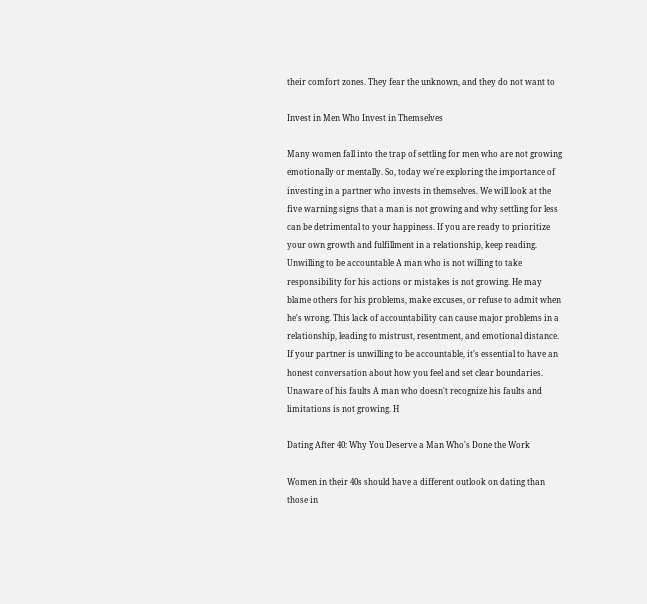their comfort zones. They fear the unknown, and they do not want to

Invest in Men Who Invest in Themselves

Many women fall into the trap of settling for men who are not growing emotionally or mentally. So, today we're exploring the importance of investing in a partner who invests in themselves. We will look at the five warning signs that a man is not growing and why settling for less can be detrimental to your happiness. If you are ready to prioritize your own growth and fulfillment in a relationship, keep reading. Unwilling to be accountable A man who is not willing to take responsibility for his actions or mistakes is not growing. He may blame others for his problems, make excuses, or refuse to admit when he's wrong. This lack of accountability can cause major problems in a relationship, leading to mistrust, resentment, and emotional distance. If your partner is unwilling to be accountable, it's essential to have an honest conversation about how you feel and set clear boundaries. Unaware of his faults A man who doesn't recognize his faults and limitations is not growing. H

Dating After 40: Why You Deserve a Man Who's Done the Work

Women in their 40s should have a different outlook on dating than those in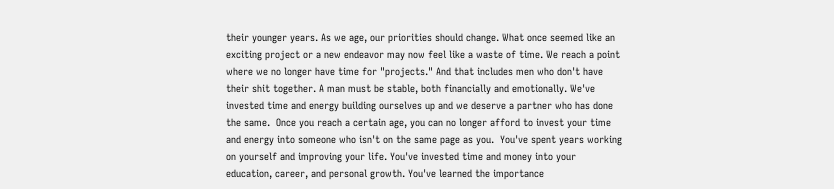their younger years. As we age, our priorities should change. What once seemed like an exciting project or a new endeavor may now feel like a waste of time. We reach a point where we no longer have time for "projects." And that includes men who don't have their shit together. A man must be stable, both financially and emotionally. We've invested time and energy building ourselves up and we deserve a partner who has done the same.  Once you reach a certain age, you can no longer afford to invest your time and energy into someone who isn't on the same page as you.  You've spent years working on yourself and improving your life. You've invested time and money into your education, career, and personal growth. You've learned the importance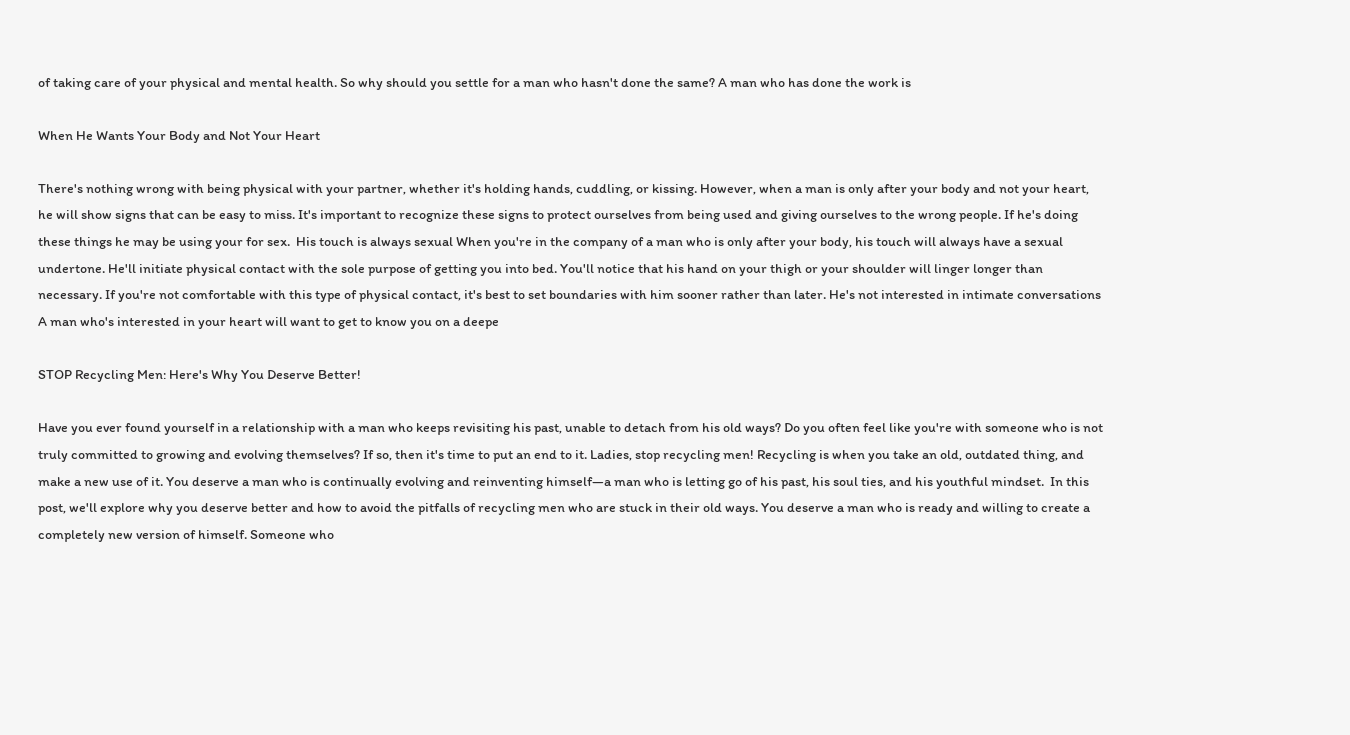of taking care of your physical and mental health. So why should you settle for a man who hasn't done the same? A man who has done the work is

When He Wants Your Body and Not Your Heart

There's nothing wrong with being physical with your partner, whether it's holding hands, cuddling, or kissing. However, when a man is only after your body and not your heart, he will show signs that can be easy to miss. It's important to recognize these signs to protect ourselves from being used and giving ourselves to the wrong people. If he's doing these things he may be using your for sex.  His touch is always sexual When you're in the company of a man who is only after your body, his touch will always have a sexual undertone. He'll initiate physical contact with the sole purpose of getting you into bed. You'll notice that his hand on your thigh or your shoulder will linger longer than necessary. If you're not comfortable with this type of physical contact, it's best to set boundaries with him sooner rather than later. He's not interested in intimate conversations A man who's interested in your heart will want to get to know you on a deepe

STOP Recycling Men: Here's Why You Deserve Better!

Have you ever found yourself in a relationship with a man who keeps revisiting his past, unable to detach from his old ways? Do you often feel like you're with someone who is not truly committed to growing and evolving themselves? If so, then it's time to put an end to it. Ladies, stop recycling men! Recycling is when you take an old, outdated thing, and make a new use of it. You deserve a man who is continually evolving and reinventing himself—a man who is letting go of his past, his soul ties, and his youthful mindset.  In this post, we'll explore why you deserve better and how to avoid the pitfalls of recycling men who are stuck in their old ways. You deserve a man who is ready and willing to create a completely new version of himself. Someone who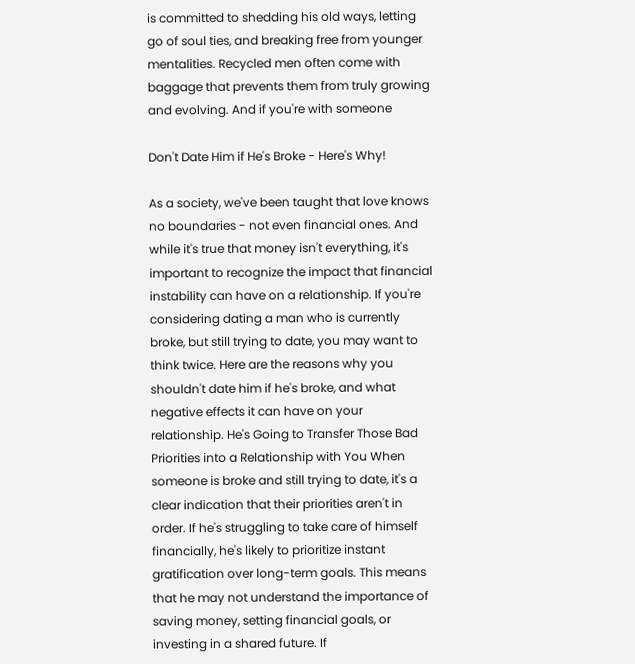is committed to shedding his old ways, letting go of soul ties, and breaking free from younger mentalities. Recycled men often come with baggage that prevents them from truly growing and evolving. And if you're with someone

Don't Date Him if He's Broke - Here's Why!

As a society, we've been taught that love knows no boundaries - not even financial ones. And while it's true that money isn't everything, it's important to recognize the impact that financial instability can have on a relationship. If you're considering dating a man who is currently broke, but still trying to date, you may want to think twice. Here are the reasons why you shouldn't date him if he's broke, and what negative effects it can have on your relationship. He's Going to Transfer Those Bad Priorities into a Relationship with You When someone is broke and still trying to date, it's a clear indication that their priorities aren't in order. If he's struggling to take care of himself financially, he's likely to prioritize instant gratification over long-term goals. This means that he may not understand the importance of saving money, setting financial goals, or investing in a shared future. If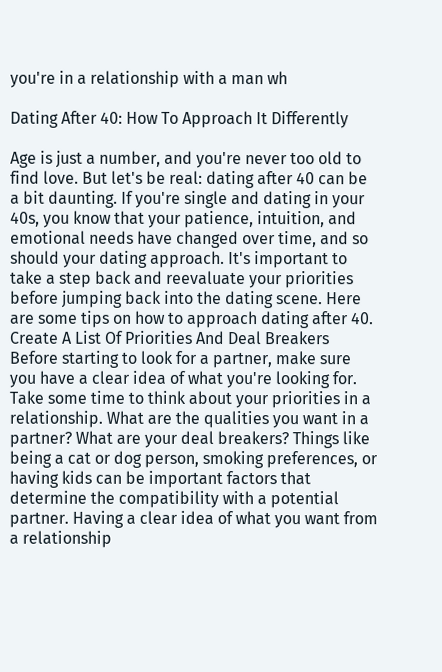you're in a relationship with a man wh

Dating After 40: How To Approach It Differently

Age is just a number, and you're never too old to find love. But let's be real: dating after 40 can be a bit daunting. If you're single and dating in your 40s, you know that your patience, intuition, and emotional needs have changed over time, and so should your dating approach. It's important to take a step back and reevaluate your priorities before jumping back into the dating scene. Here are some tips on how to approach dating after 40. Create A List Of Priorities And Deal Breakers Before starting to look for a partner, make sure you have a clear idea of what you're looking for. Take some time to think about your priorities in a relationship. What are the qualities you want in a partner? What are your deal breakers? Things like being a cat or dog person, smoking preferences, or having kids can be important factors that determine the compatibility with a potential partner. Having a clear idea of what you want from a relationship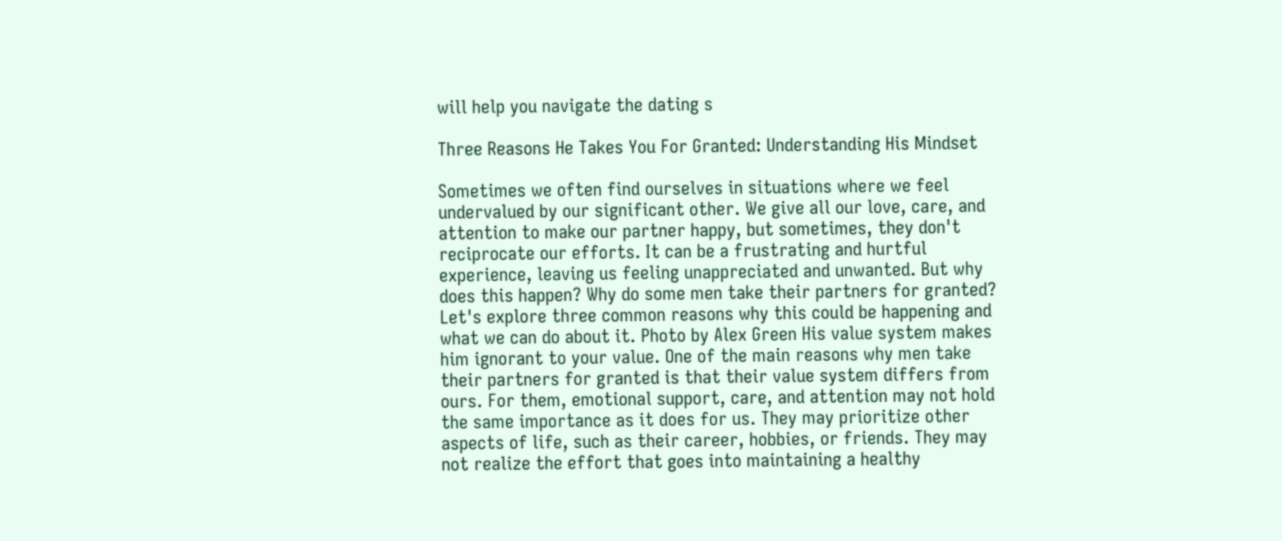will help you navigate the dating s

Three Reasons He Takes You For Granted: Understanding His Mindset

Sometimes we often find ourselves in situations where we feel undervalued by our significant other. We give all our love, care, and attention to make our partner happy, but sometimes, they don't reciprocate our efforts. It can be a frustrating and hurtful experience, leaving us feeling unappreciated and unwanted. But why does this happen? Why do some men take their partners for granted? Let's explore three common reasons why this could be happening and what we can do about it. Photo by Alex Green His value system makes him ignorant to your value. One of the main reasons why men take their partners for granted is that their value system differs from ours. For them, emotional support, care, and attention may not hold the same importance as it does for us. They may prioritize other aspects of life, such as their career, hobbies, or friends. They may not realize the effort that goes into maintaining a healthy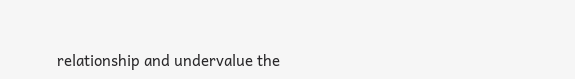relationship and undervalue the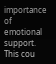importance of emotional support. This cou